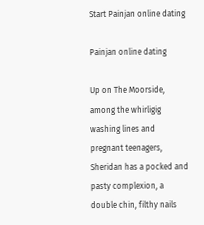Start Painjan online dating

Painjan online dating

Up on The Moorside, among the whirligig washing lines and pregnant teenagers, Sheridan has a pocked and pasty complexion, a double chin, filthy nails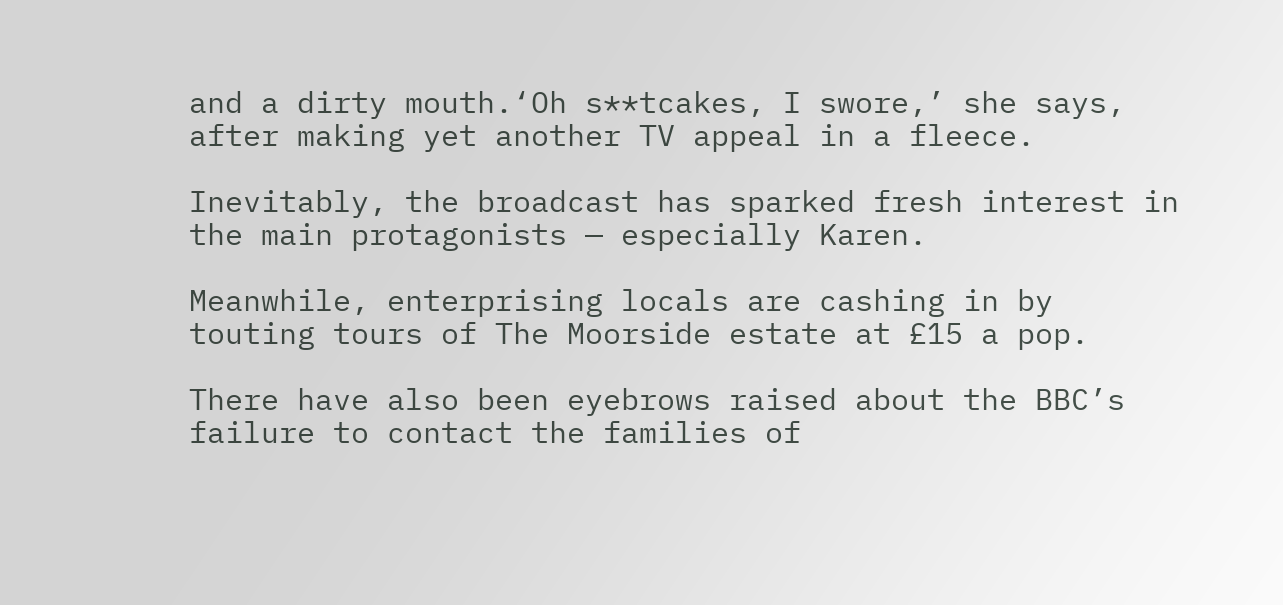and a dirty mouth.‘Oh s**tcakes, I swore,’ she says, after making yet another TV appeal in a fleece.

Inevitably, the broadcast has sparked fresh interest in the main protagonists — especially Karen.

Meanwhile, enterprising locals are cashing in by touting tours of The Moorside estate at £15 a pop.

There have also been eyebrows raised about the BBC’s failure to contact the families of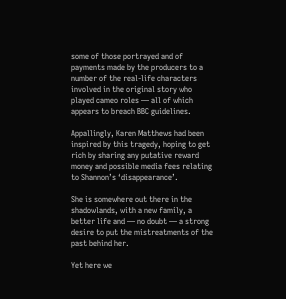some of those portrayed and of payments made by the producers to a number of the real-life characters involved in the original story who played cameo roles — all of which appears to breach BBC guidelines.

Appallingly, Karen Matthews had been inspired by this tragedy, hoping to get rich by sharing any putative reward money and possible media fees relating to Shannon’s ‘disappearance’.

She is somewhere out there in the shadowlands, with a new family, a better life and — no doubt — a strong desire to put the mistreatments of the past behind her.

Yet here we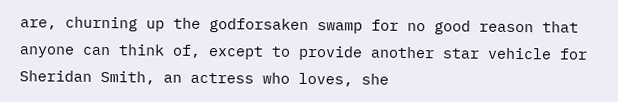are, churning up the godforsaken swamp for no good reason that anyone can think of, except to provide another star vehicle for Sheridan Smith, an actress who loves, she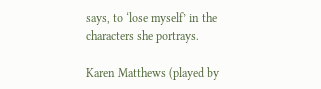says, to ‘lose myself’ in the characters she portrays.

Karen Matthews (played by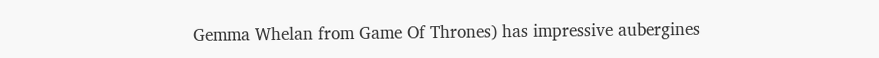Gemma Whelan from Game Of Thrones) has impressive aubergines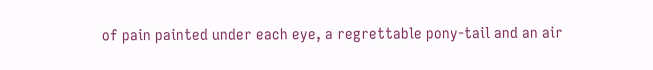of pain painted under each eye, a regrettable pony-tail and an air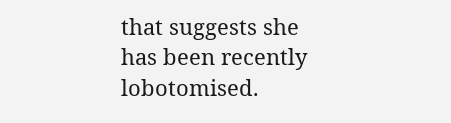that suggests she has been recently lobotomised.